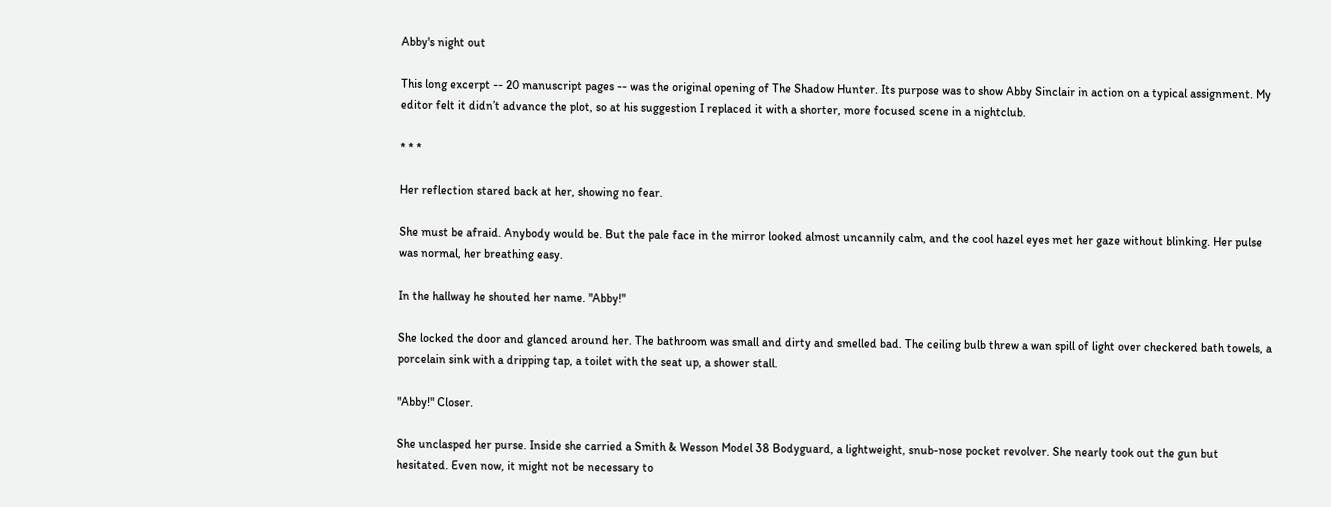Abby's night out

This long excerpt -- 20 manuscript pages -- was the original opening of The Shadow Hunter. Its purpose was to show Abby Sinclair in action on a typical assignment. My editor felt it didn’t advance the plot, so at his suggestion I replaced it with a shorter, more focused scene in a nightclub.

* * *

Her reflection stared back at her, showing no fear.

She must be afraid. Anybody would be. But the pale face in the mirror looked almost uncannily calm, and the cool hazel eyes met her gaze without blinking. Her pulse was normal, her breathing easy.

In the hallway he shouted her name. "Abby!"

She locked the door and glanced around her. The bathroom was small and dirty and smelled bad. The ceiling bulb threw a wan spill of light over checkered bath towels, a porcelain sink with a dripping tap, a toilet with the seat up, a shower stall.

"Abby!" Closer.

She unclasped her purse. Inside she carried a Smith & Wesson Model 38 Bodyguard, a lightweight, snub-nose pocket revolver. She nearly took out the gun but hesitated. Even now, it might not be necessary to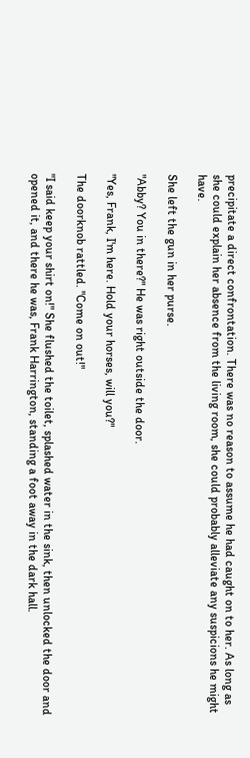precipitate a direct confrontation. There was no reason to assume he had caught on to her. As long as she could explain her absence from the living room, she could probably alleviate any suspicions he might have.

She left the gun in her purse.

"Abby? You in there?" He was right outside the door.

"Yes, Frank, I'm here. Hold your horses, will you?"

The doorknob rattled. "Come on out!"

"I said keep your shirt on!" She flushed the toilet, splashed water in the sink, then unlocked the door and opened it, and there he was, Frank Harrington, standing a foot away in the dark hall.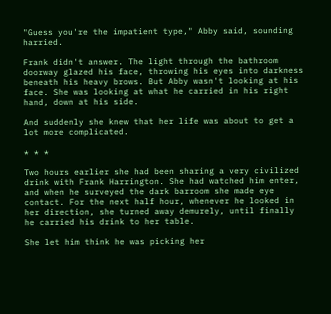"Guess you're the impatient type," Abby said, sounding harried.

Frank didn't answer. The light through the bathroom doorway glazed his face, throwing his eyes into darkness beneath his heavy brows. But Abby wasn't looking at his face. She was looking at what he carried in his right hand, down at his side.

And suddenly she knew that her life was about to get a lot more complicated.

* * *

Two hours earlier she had been sharing a very civilized drink with Frank Harrington. She had watched him enter, and when he surveyed the dark barroom she made eye contact. For the next half hour, whenever he looked in her direction, she turned away demurely, until finally he carried his drink to her table.

She let him think he was picking her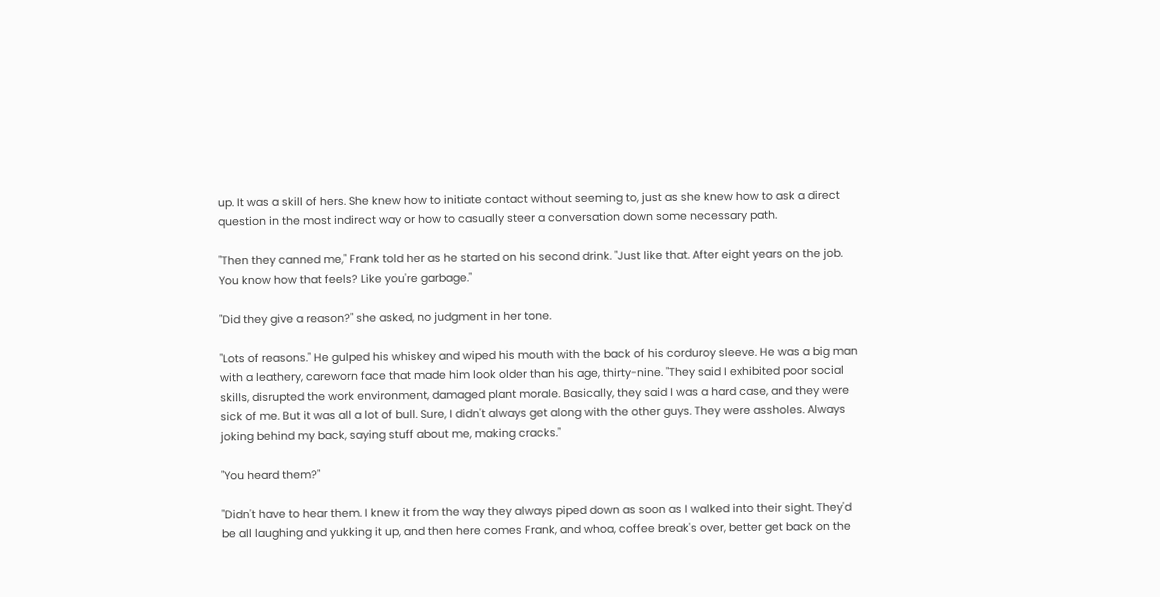up. It was a skill of hers. She knew how to initiate contact without seeming to, just as she knew how to ask a direct question in the most indirect way or how to casually steer a conversation down some necessary path.

"Then they canned me," Frank told her as he started on his second drink. "Just like that. After eight years on the job. You know how that feels? Like you're garbage."

"Did they give a reason?" she asked, no judgment in her tone.

"Lots of reasons." He gulped his whiskey and wiped his mouth with the back of his corduroy sleeve. He was a big man with a leathery, careworn face that made him look older than his age, thirty-nine. "They said I exhibited poor social skills, disrupted the work environment, damaged plant morale. Basically, they said I was a hard case, and they were sick of me. But it was all a lot of bull. Sure, I didn't always get along with the other guys. They were assholes. Always joking behind my back, saying stuff about me, making cracks."

"You heard them?"

"Didn't have to hear them. I knew it from the way they always piped down as soon as I walked into their sight. They'd be all laughing and yukking it up, and then here comes Frank, and whoa, coffee break's over, better get back on the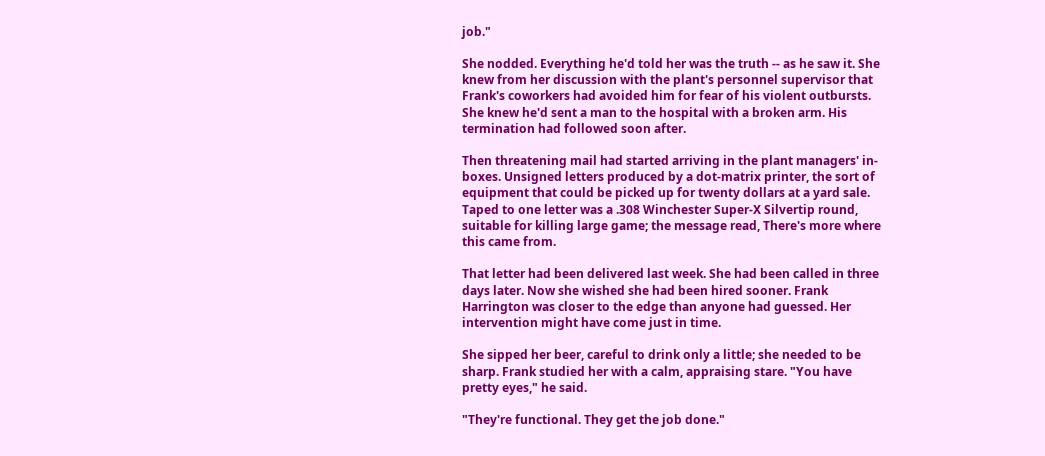job."

She nodded. Everything he'd told her was the truth -- as he saw it. She knew from her discussion with the plant's personnel supervisor that Frank's coworkers had avoided him for fear of his violent outbursts. She knew he'd sent a man to the hospital with a broken arm. His termination had followed soon after.

Then threatening mail had started arriving in the plant managers' in-boxes. Unsigned letters produced by a dot-matrix printer, the sort of equipment that could be picked up for twenty dollars at a yard sale. Taped to one letter was a .308 Winchester Super-X Silvertip round, suitable for killing large game; the message read, There's more where this came from.

That letter had been delivered last week. She had been called in three days later. Now she wished she had been hired sooner. Frank Harrington was closer to the edge than anyone had guessed. Her intervention might have come just in time.

She sipped her beer, careful to drink only a little; she needed to be sharp. Frank studied her with a calm, appraising stare. "You have pretty eyes," he said.

"They're functional. They get the job done."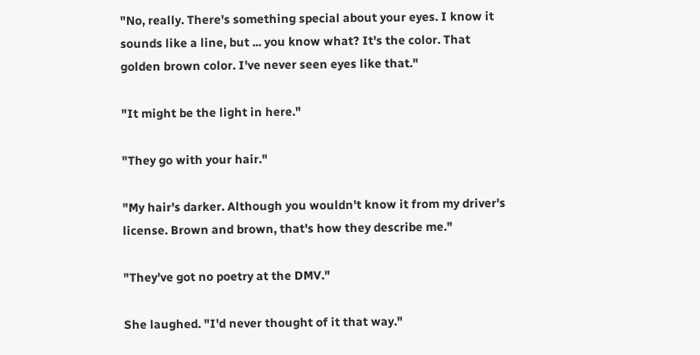"No, really. There's something special about your eyes. I know it sounds like a line, but ... you know what? It's the color. That golden brown color. I've never seen eyes like that."

"It might be the light in here."

"They go with your hair."

"My hair's darker. Although you wouldn't know it from my driver's license. Brown and brown, that's how they describe me."

"They've got no poetry at the DMV."

She laughed. "I'd never thought of it that way."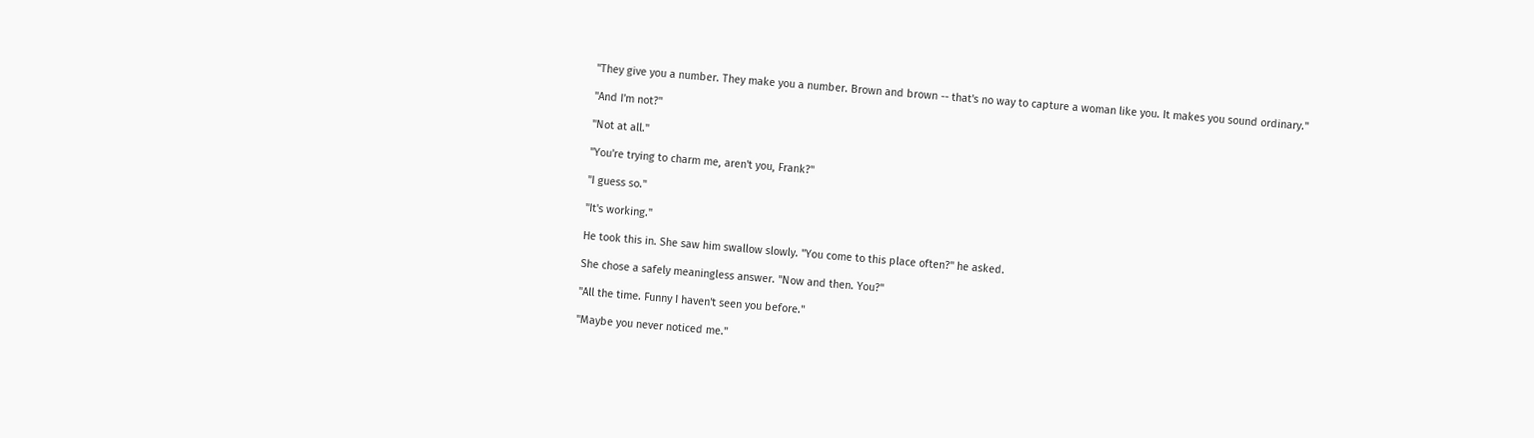"They give you a number. They make you a number. Brown and brown -- that's no way to capture a woman like you. It makes you sound ordinary."

"And I'm not?"

"Not at all."

"You're trying to charm me, aren't you, Frank?"

"I guess so."

"It's working."

He took this in. She saw him swallow slowly. "You come to this place often?" he asked.

She chose a safely meaningless answer. "Now and then. You?"

"All the time. Funny I haven't seen you before."

"Maybe you never noticed me."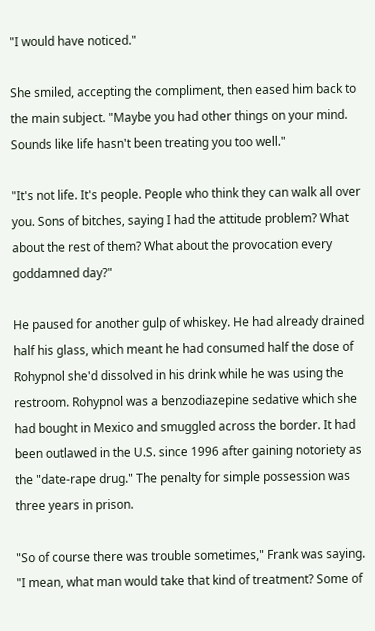"I would have noticed."

She smiled, accepting the compliment, then eased him back to the main subject. "Maybe you had other things on your mind. Sounds like life hasn't been treating you too well."

"It's not life. It's people. People who think they can walk all over you. Sons of bitches, saying I had the attitude problem? What about the rest of them? What about the provocation every goddamned day?"

He paused for another gulp of whiskey. He had already drained half his glass, which meant he had consumed half the dose of Rohypnol she'd dissolved in his drink while he was using the restroom. Rohypnol was a benzodiazepine sedative which she had bought in Mexico and smuggled across the border. It had been outlawed in the U.S. since 1996 after gaining notoriety as the "date-rape drug." The penalty for simple possession was three years in prison.

"So of course there was trouble sometimes," Frank was saying. "I mean, what man would take that kind of treatment? Some of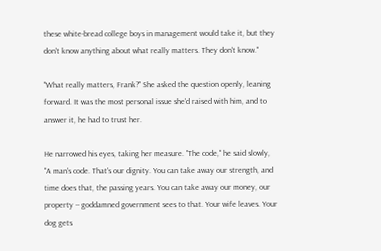these white-bread college boys in management would take it, but they don't know anything about what really matters. They don't know."

"What really matters, Frank?" She asked the question openly, leaning forward. It was the most personal issue she'd raised with him, and to answer it, he had to trust her.

He narrowed his eyes, taking her measure. "The code," he said slowly, "A man's code. That's our dignity. You can take away our strength, and time does that, the passing years. You can take away our money, our property -- goddamned government sees to that. Your wife leaves. Your dog gets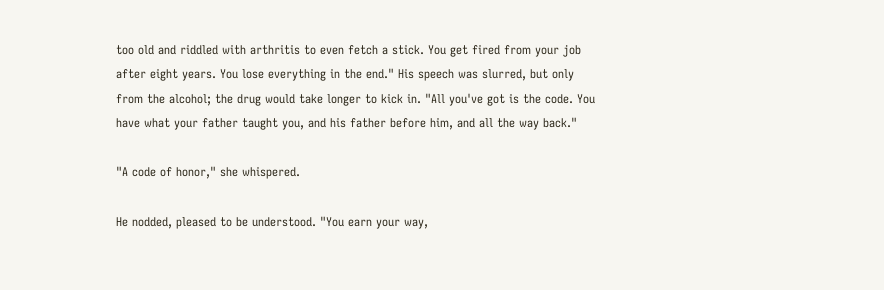too old and riddled with arthritis to even fetch a stick. You get fired from your job after eight years. You lose everything in the end." His speech was slurred, but only from the alcohol; the drug would take longer to kick in. "All you've got is the code. You have what your father taught you, and his father before him, and all the way back."

"A code of honor," she whispered.

He nodded, pleased to be understood. "You earn your way,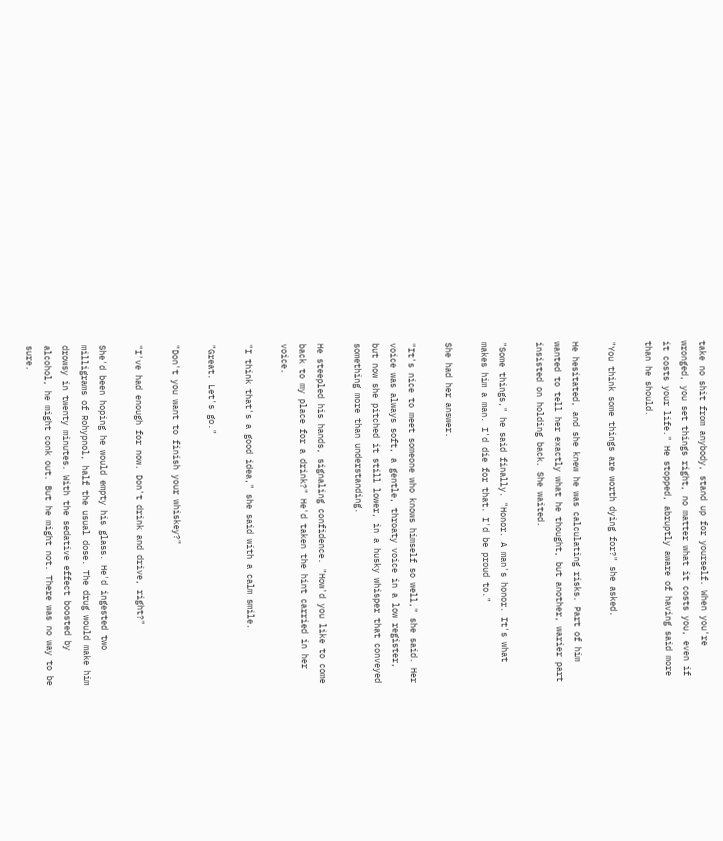take no shit from anybody, stand up for yourself. When you're wronged, you set things right, no matter what it costs you, even if it costs your life." He stopped, abruptly aware of having said more than he should.

"You think some things are worth dying for?" she asked.

He hesitated, and she knew he was calculating risks. Part of him wanted to tell her exactly what he thought, but another, warier part insisted on holding back. She waited.

"Some things," he said finally. "Honor. A man's honor. It's what makes him a man. I'd die for that. I'd be proud to."

She had her answer.

"It's nice to meet someone who knows himself so well," she said. Her voice was always soft, a gentle, throaty voice in a low register, but now she pitched it still lower, in a husky whisper that conveyed something more than understanding.

He steepled his hands, signaling confidence. "How'd you like to come back to my place for a drink?" He'd taken the hint carried in her voice.

"I think that's a good idea," she said with a calm smile.

"Great. Let's go."

"Don't you want to finish your whiskey?"

"I've had enough for now. Don't drink and drive, right?"

She'd been hoping he would empty his glass. He'd ingested two milligrams of Rohypnol, half the usual dose. The drug would make him drowsy in twenty minutes. With the sedative effect boosted by alcohol, he might conk out. But he might not. There was no way to be sure.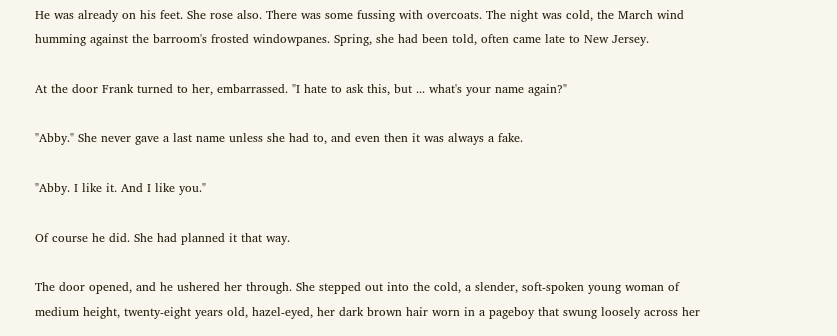He was already on his feet. She rose also. There was some fussing with overcoats. The night was cold, the March wind humming against the barroom's frosted windowpanes. Spring, she had been told, often came late to New Jersey.

At the door Frank turned to her, embarrassed. "I hate to ask this, but ... what's your name again?"

"Abby." She never gave a last name unless she had to, and even then it was always a fake.

"Abby. I like it. And I like you."

Of course he did. She had planned it that way.

The door opened, and he ushered her through. She stepped out into the cold, a slender, soft-spoken young woman of medium height, twenty-eight years old, hazel-eyed, her dark brown hair worn in a pageboy that swung loosely across her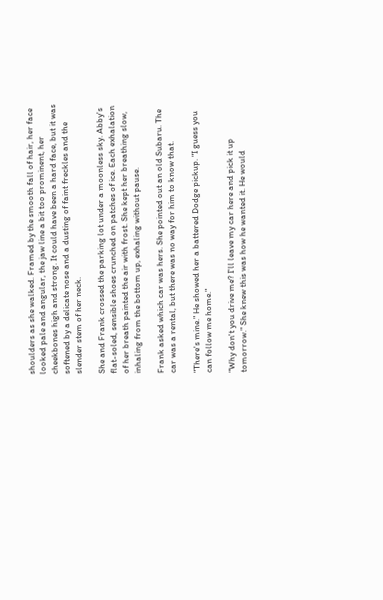shoulders as she walked. Framed by the smooth fall of hair, her face looked pale and angular, the jaw line a bit too prominent, her cheekbones high and strong. It could have been a hard face, but it was softened by a delicate nose and a dusting of faint freckles and the slender stem of her neck.

She and Frank crossed the parking lot under a moonless sky. Abby's flat-soled, sensible shoes crunched on patches of ice. Each exhalation of her breath painted the air with frost. She kept her breathing slow, inhaling from the bottom up, exhaling without pause.

Frank asked which car was hers. She pointed out an old Subaru. The car was a rental, but there was no way for him to know that.

"There's mine." He showed her a battered Dodge pickup. "I guess you can follow me home."

"Why don't you drive me? I'll leave my car here and pick it up tomorrow." She knew this was how he wanted it. He would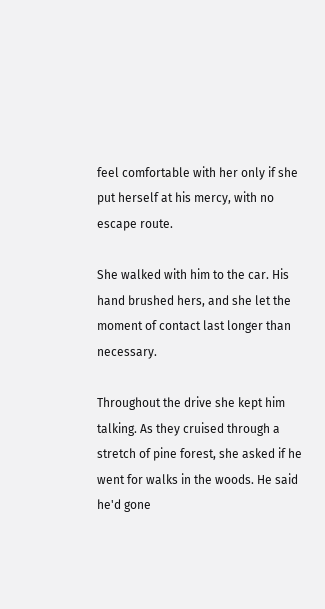feel comfortable with her only if she put herself at his mercy, with no escape route.

She walked with him to the car. His hand brushed hers, and she let the moment of contact last longer than necessary.

Throughout the drive she kept him talking. As they cruised through a stretch of pine forest, she asked if he went for walks in the woods. He said he'd gone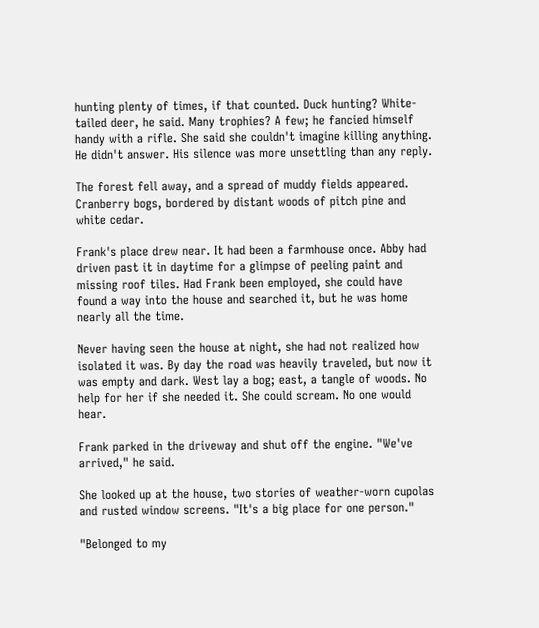hunting plenty of times, if that counted. Duck hunting? White-tailed deer, he said. Many trophies? A few; he fancied himself handy with a rifle. She said she couldn't imagine killing anything. He didn't answer. His silence was more unsettling than any reply.

The forest fell away, and a spread of muddy fields appeared. Cranberry bogs, bordered by distant woods of pitch pine and white cedar.

Frank's place drew near. It had been a farmhouse once. Abby had driven past it in daytime for a glimpse of peeling paint and missing roof tiles. Had Frank been employed, she could have found a way into the house and searched it, but he was home nearly all the time.

Never having seen the house at night, she had not realized how isolated it was. By day the road was heavily traveled, but now it was empty and dark. West lay a bog; east, a tangle of woods. No help for her if she needed it. She could scream. No one would hear.

Frank parked in the driveway and shut off the engine. "We've arrived," he said.

She looked up at the house, two stories of weather-worn cupolas and rusted window screens. "It's a big place for one person."

"Belonged to my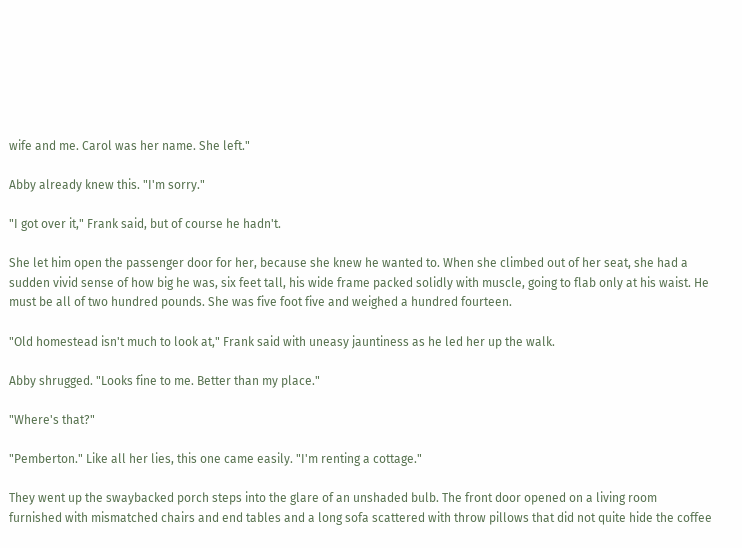wife and me. Carol was her name. She left."

Abby already knew this. "I'm sorry."

"I got over it," Frank said, but of course he hadn't.

She let him open the passenger door for her, because she knew he wanted to. When she climbed out of her seat, she had a sudden vivid sense of how big he was, six feet tall, his wide frame packed solidly with muscle, going to flab only at his waist. He must be all of two hundred pounds. She was five foot five and weighed a hundred fourteen.

"Old homestead isn't much to look at," Frank said with uneasy jauntiness as he led her up the walk.

Abby shrugged. "Looks fine to me. Better than my place."

"Where's that?"

"Pemberton." Like all her lies, this one came easily. "I'm renting a cottage."

They went up the swaybacked porch steps into the glare of an unshaded bulb. The front door opened on a living room furnished with mismatched chairs and end tables and a long sofa scattered with throw pillows that did not quite hide the coffee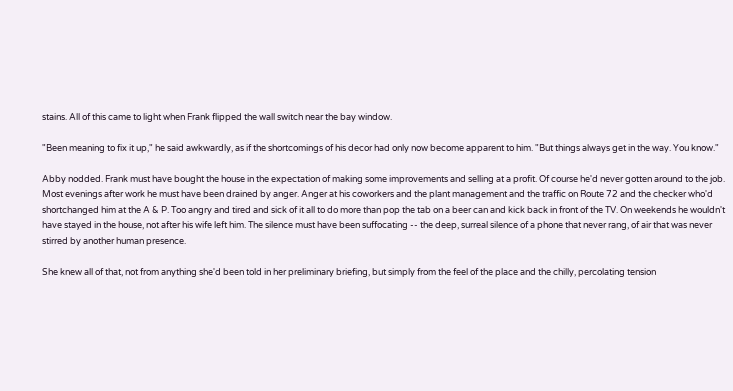stains. All of this came to light when Frank flipped the wall switch near the bay window.

"Been meaning to fix it up," he said awkwardly, as if the shortcomings of his decor had only now become apparent to him. "But things always get in the way. You know."

Abby nodded. Frank must have bought the house in the expectation of making some improvements and selling at a profit. Of course he'd never gotten around to the job. Most evenings after work he must have been drained by anger. Anger at his coworkers and the plant management and the traffic on Route 72 and the checker who'd shortchanged him at the A & P. Too angry and tired and sick of it all to do more than pop the tab on a beer can and kick back in front of the TV. On weekends he wouldn't have stayed in the house, not after his wife left him. The silence must have been suffocating -- the deep, surreal silence of a phone that never rang, of air that was never stirred by another human presence.

She knew all of that, not from anything she'd been told in her preliminary briefing, but simply from the feel of the place and the chilly, percolating tension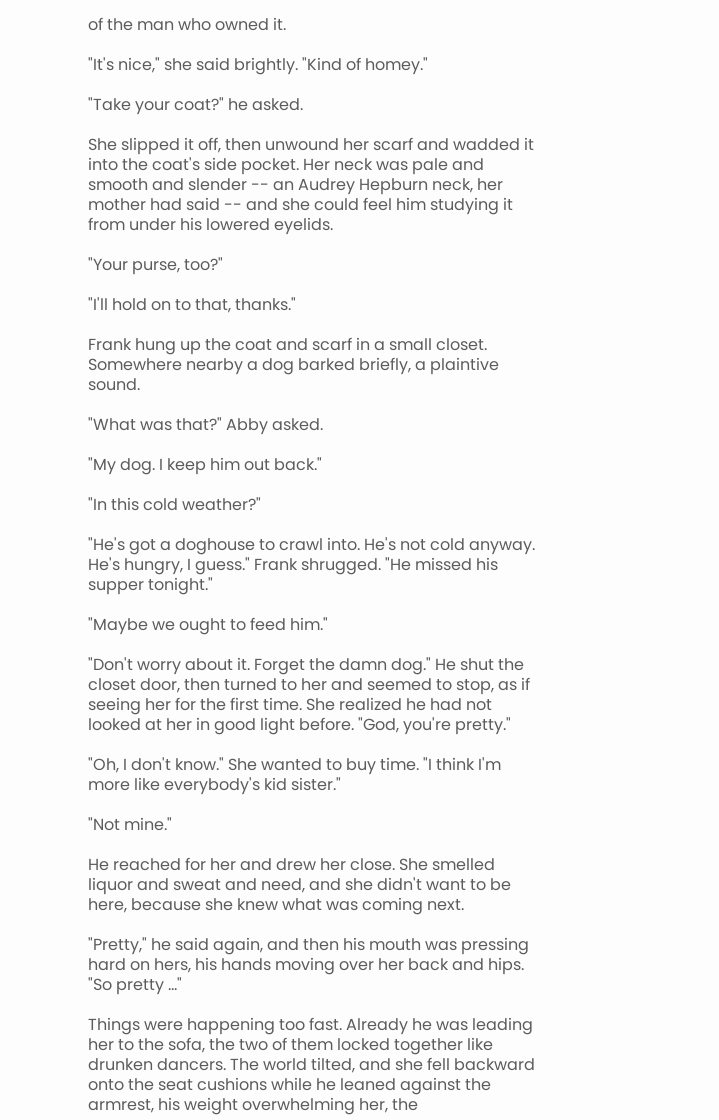of the man who owned it.

"It's nice," she said brightly. "Kind of homey."

"Take your coat?" he asked.

She slipped it off, then unwound her scarf and wadded it into the coat's side pocket. Her neck was pale and smooth and slender -- an Audrey Hepburn neck, her mother had said -- and she could feel him studying it from under his lowered eyelids.

"Your purse, too?"

"I'll hold on to that, thanks."

Frank hung up the coat and scarf in a small closet. Somewhere nearby a dog barked briefly, a plaintive sound.

"What was that?" Abby asked.

"My dog. I keep him out back."

"In this cold weather?"

"He's got a doghouse to crawl into. He's not cold anyway. He's hungry, I guess." Frank shrugged. "He missed his supper tonight."

"Maybe we ought to feed him."

"Don't worry about it. Forget the damn dog." He shut the closet door, then turned to her and seemed to stop, as if seeing her for the first time. She realized he had not looked at her in good light before. "God, you're pretty."

"Oh, I don't know." She wanted to buy time. "I think I'm more like everybody's kid sister."

"Not mine."

He reached for her and drew her close. She smelled liquor and sweat and need, and she didn't want to be here, because she knew what was coming next.

"Pretty," he said again, and then his mouth was pressing hard on hers, his hands moving over her back and hips. "So pretty ..."

Things were happening too fast. Already he was leading her to the sofa, the two of them locked together like drunken dancers. The world tilted, and she fell backward onto the seat cushions while he leaned against the armrest, his weight overwhelming her, the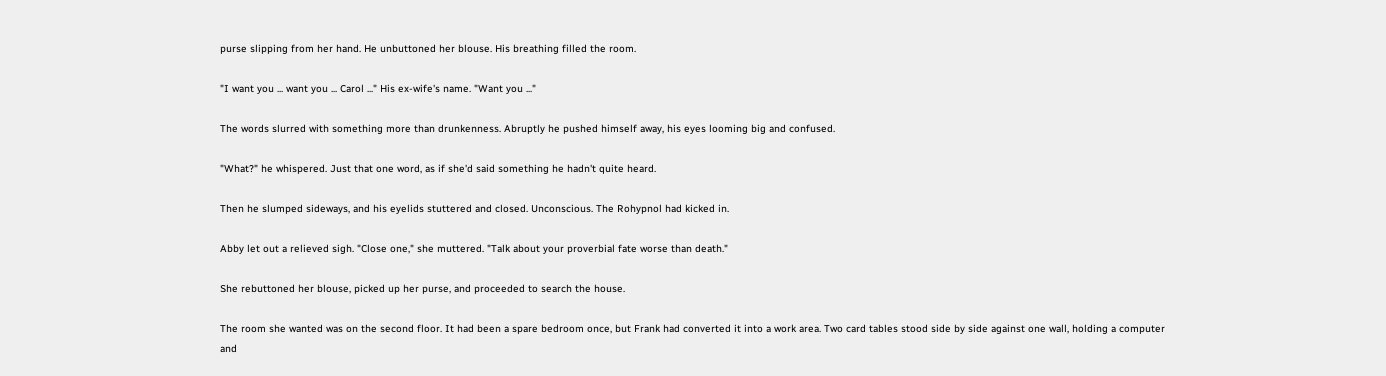purse slipping from her hand. He unbuttoned her blouse. His breathing filled the room.

"I want you ... want you ... Carol ..." His ex-wife's name. "Want you ..."

The words slurred with something more than drunkenness. Abruptly he pushed himself away, his eyes looming big and confused.

"What?" he whispered. Just that one word, as if she'd said something he hadn't quite heard.

Then he slumped sideways, and his eyelids stuttered and closed. Unconscious. The Rohypnol had kicked in.

Abby let out a relieved sigh. "Close one," she muttered. "Talk about your proverbial fate worse than death."

She rebuttoned her blouse, picked up her purse, and proceeded to search the house.

The room she wanted was on the second floor. It had been a spare bedroom once, but Frank had converted it into a work area. Two card tables stood side by side against one wall, holding a computer and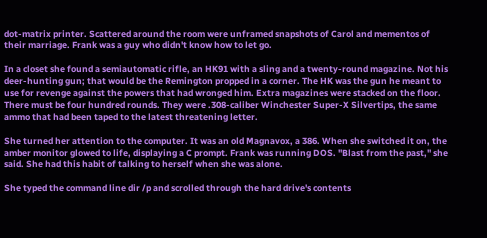dot-matrix printer. Scattered around the room were unframed snapshots of Carol and mementos of their marriage. Frank was a guy who didn't know how to let go.

In a closet she found a semiautomatic rifle, an HK91 with a sling and a twenty-round magazine. Not his deer-hunting gun; that would be the Remington propped in a corner. The HK was the gun he meant to use for revenge against the powers that had wronged him. Extra magazines were stacked on the floor. There must be four hundred rounds. They were .308-caliber Winchester Super-X Silvertips, the same ammo that had been taped to the latest threatening letter.

She turned her attention to the computer. It was an old Magnavox, a 386. When she switched it on, the amber monitor glowed to life, displaying a C prompt. Frank was running DOS. "Blast from the past," she said. She had this habit of talking to herself when she was alone.

She typed the command line dir /p and scrolled through the hard drive's contents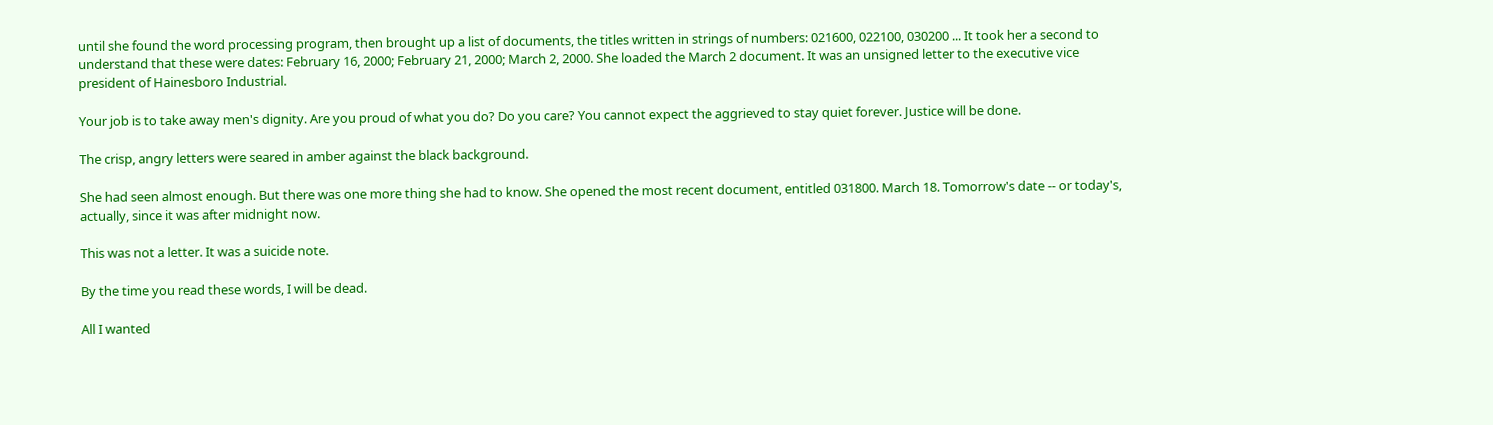until she found the word processing program, then brought up a list of documents, the titles written in strings of numbers: 021600, 022100, 030200 ... It took her a second to understand that these were dates: February 16, 2000; February 21, 2000; March 2, 2000. She loaded the March 2 document. It was an unsigned letter to the executive vice president of Hainesboro Industrial.

Your job is to take away men's dignity. Are you proud of what you do? Do you care? You cannot expect the aggrieved to stay quiet forever. Justice will be done.

The crisp, angry letters were seared in amber against the black background.

She had seen almost enough. But there was one more thing she had to know. She opened the most recent document, entitled 031800. March 18. Tomorrow's date -- or today's, actually, since it was after midnight now.

This was not a letter. It was a suicide note.

By the time you read these words, I will be dead.

All I wanted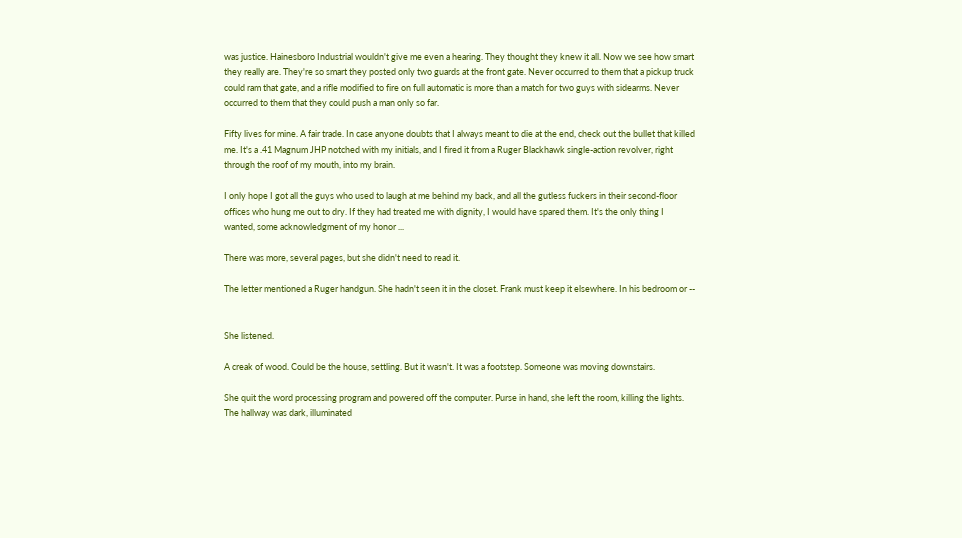was justice. Hainesboro Industrial wouldn't give me even a hearing. They thought they knew it all. Now we see how smart they really are. They're so smart they posted only two guards at the front gate. Never occurred to them that a pickup truck could ram that gate, and a rifle modified to fire on full automatic is more than a match for two guys with sidearms. Never occurred to them that they could push a man only so far.

Fifty lives for mine. A fair trade. In case anyone doubts that I always meant to die at the end, check out the bullet that killed me. It's a .41 Magnum JHP notched with my initials, and I fired it from a Ruger Blackhawk single-action revolver, right through the roof of my mouth, into my brain.

I only hope I got all the guys who used to laugh at me behind my back, and all the gutless fuckers in their second-floor offices who hung me out to dry. If they had treated me with dignity, I would have spared them. It's the only thing I wanted, some acknowledgment of my honor ...

There was more, several pages, but she didn't need to read it.

The letter mentioned a Ruger handgun. She hadn't seen it in the closet. Frank must keep it elsewhere. In his bedroom or --


She listened.

A creak of wood. Could be the house, settling. But it wasn't. It was a footstep. Someone was moving downstairs.

She quit the word processing program and powered off the computer. Purse in hand, she left the room, killing the lights. The hallway was dark, illuminated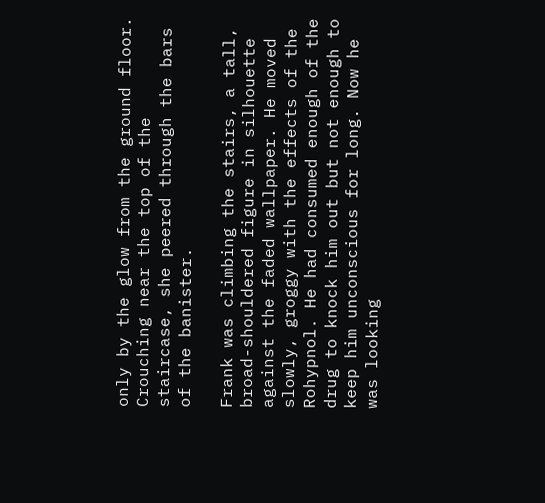only by the glow from the ground floor. Crouching near the top of the staircase, she peered through the bars of the banister.

Frank was climbing the stairs, a tall, broad-shouldered figure in silhouette against the faded wallpaper. He moved slowly, groggy with the effects of the Rohypnol. He had consumed enough of the drug to knock him out but not enough to keep him unconscious for long. Now he was looking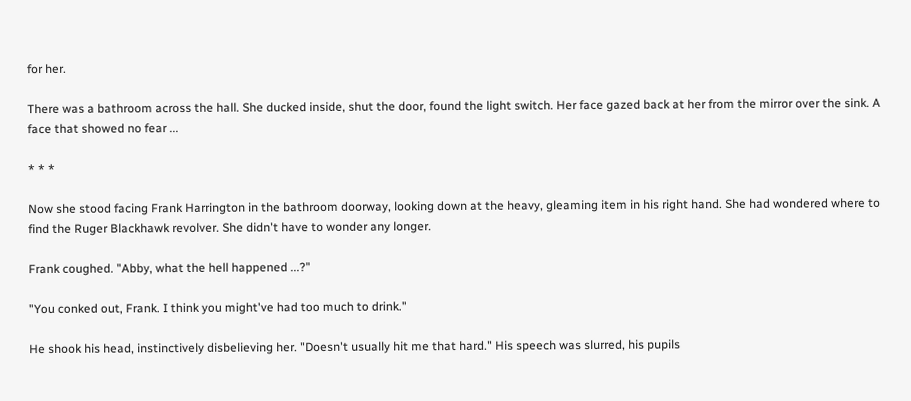for her.

There was a bathroom across the hall. She ducked inside, shut the door, found the light switch. Her face gazed back at her from the mirror over the sink. A face that showed no fear ...

* * *

Now she stood facing Frank Harrington in the bathroom doorway, looking down at the heavy, gleaming item in his right hand. She had wondered where to find the Ruger Blackhawk revolver. She didn't have to wonder any longer.

Frank coughed. "Abby, what the hell happened ...?"

"You conked out, Frank. I think you might've had too much to drink."

He shook his head, instinctively disbelieving her. "Doesn't usually hit me that hard." His speech was slurred, his pupils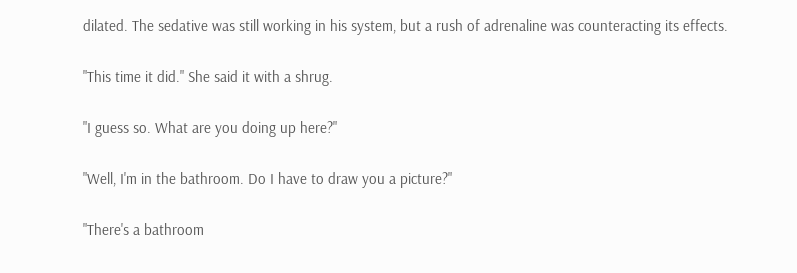dilated. The sedative was still working in his system, but a rush of adrenaline was counteracting its effects.

"This time it did." She said it with a shrug.

"I guess so. What are you doing up here?"

"Well, I'm in the bathroom. Do I have to draw you a picture?"

"There's a bathroom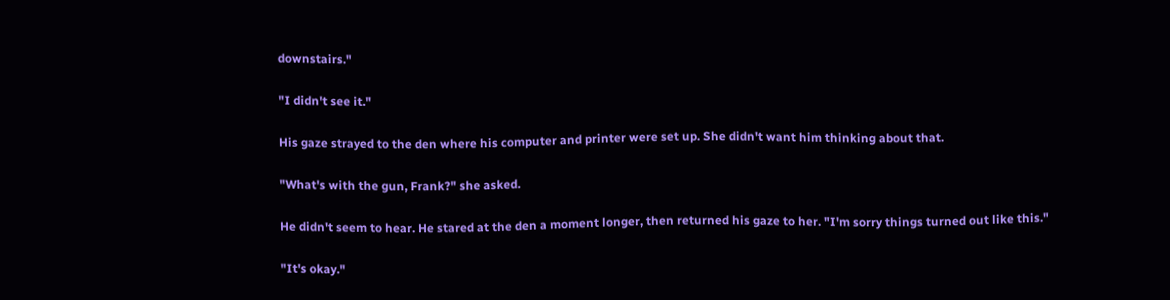downstairs."

"I didn't see it."

His gaze strayed to the den where his computer and printer were set up. She didn't want him thinking about that.

"What's with the gun, Frank?" she asked.

He didn't seem to hear. He stared at the den a moment longer, then returned his gaze to her. "I'm sorry things turned out like this."

"It's okay."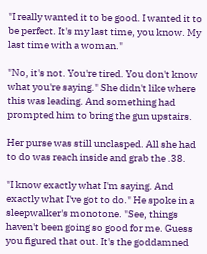"I really wanted it to be good. I wanted it to be perfect. It's my last time, you know. My last time with a woman."

"No, it's not. You're tired. You don't know what you're saying." She didn't like where this was leading. And something had prompted him to bring the gun upstairs.

Her purse was still unclasped. All she had to do was reach inside and grab the .38.

"I know exactly what I'm saying. And exactly what I've got to do." He spoke in a sleepwalker's monotone. "See, things haven't been going so good for me. Guess you figured that out. It's the goddamned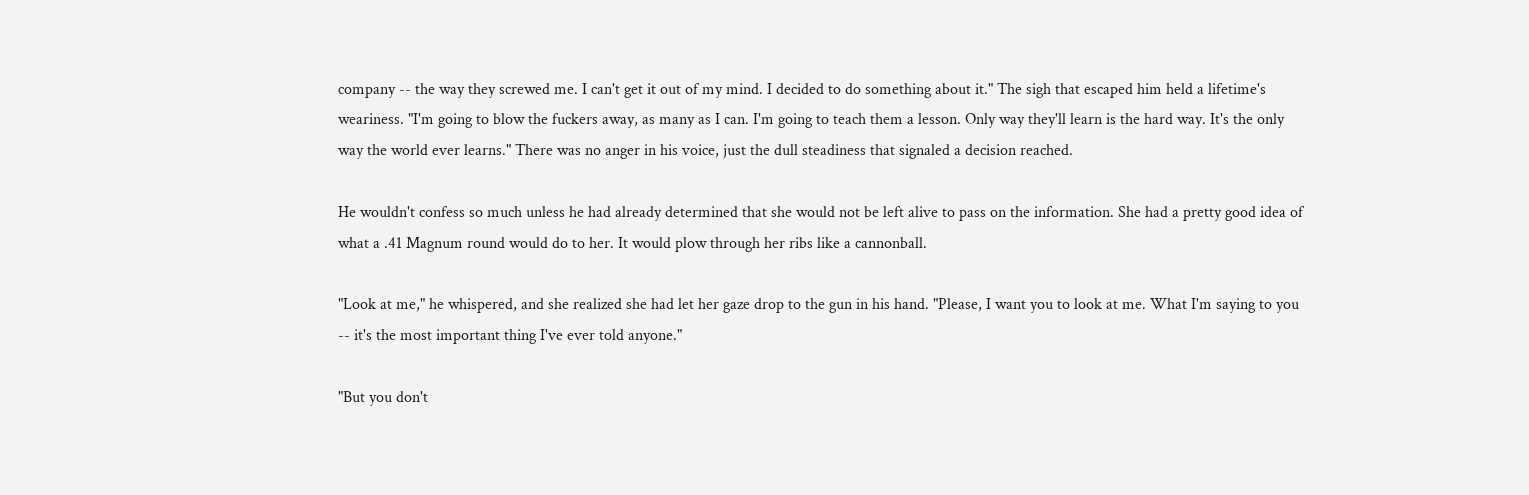company -- the way they screwed me. I can't get it out of my mind. I decided to do something about it." The sigh that escaped him held a lifetime's weariness. "I'm going to blow the fuckers away, as many as I can. I'm going to teach them a lesson. Only way they'll learn is the hard way. It's the only way the world ever learns." There was no anger in his voice, just the dull steadiness that signaled a decision reached.

He wouldn't confess so much unless he had already determined that she would not be left alive to pass on the information. She had a pretty good idea of what a .41 Magnum round would do to her. It would plow through her ribs like a cannonball.

"Look at me," he whispered, and she realized she had let her gaze drop to the gun in his hand. "Please, I want you to look at me. What I'm saying to you -- it's the most important thing I've ever told anyone."

"But you don't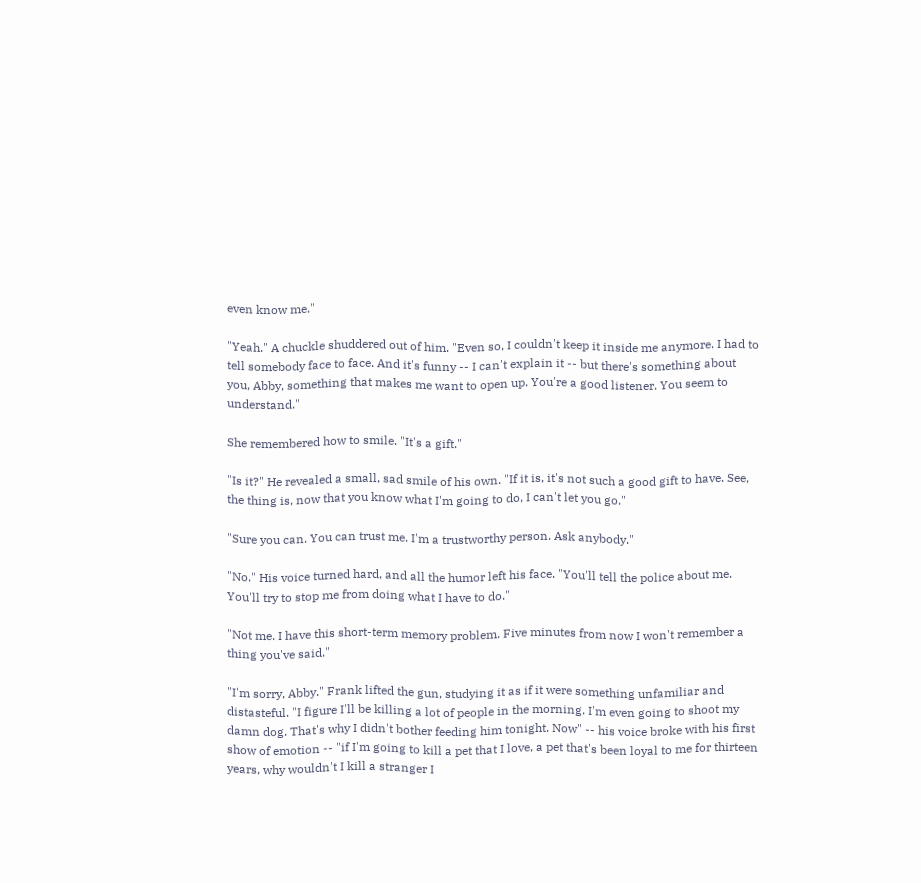even know me."

"Yeah." A chuckle shuddered out of him. "Even so, I couldn't keep it inside me anymore. I had to tell somebody face to face. And it's funny -- I can't explain it -- but there's something about you, Abby, something that makes me want to open up. You're a good listener. You seem to understand."

She remembered how to smile. "It's a gift."

"Is it?" He revealed a small, sad smile of his own. "If it is, it's not such a good gift to have. See, the thing is, now that you know what I'm going to do, I can't let you go."

"Sure you can. You can trust me. I'm a trustworthy person. Ask anybody."

"No." His voice turned hard, and all the humor left his face. "You'll tell the police about me. You'll try to stop me from doing what I have to do."

"Not me. I have this short-term memory problem. Five minutes from now I won't remember a thing you've said."

"I'm sorry, Abby." Frank lifted the gun, studying it as if it were something unfamiliar and distasteful. "I figure I'll be killing a lot of people in the morning. I'm even going to shoot my damn dog. That's why I didn't bother feeding him tonight. Now" -- his voice broke with his first show of emotion -- "if I'm going to kill a pet that I love, a pet that's been loyal to me for thirteen years, why wouldn't I kill a stranger I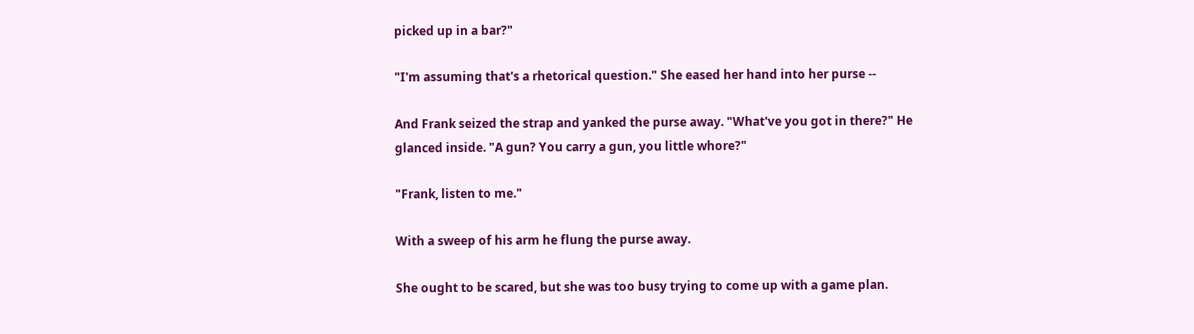picked up in a bar?"

"I'm assuming that's a rhetorical question." She eased her hand into her purse --

And Frank seized the strap and yanked the purse away. "What've you got in there?" He glanced inside. "A gun? You carry a gun, you little whore?"

"Frank, listen to me."

With a sweep of his arm he flung the purse away.

She ought to be scared, but she was too busy trying to come up with a game plan.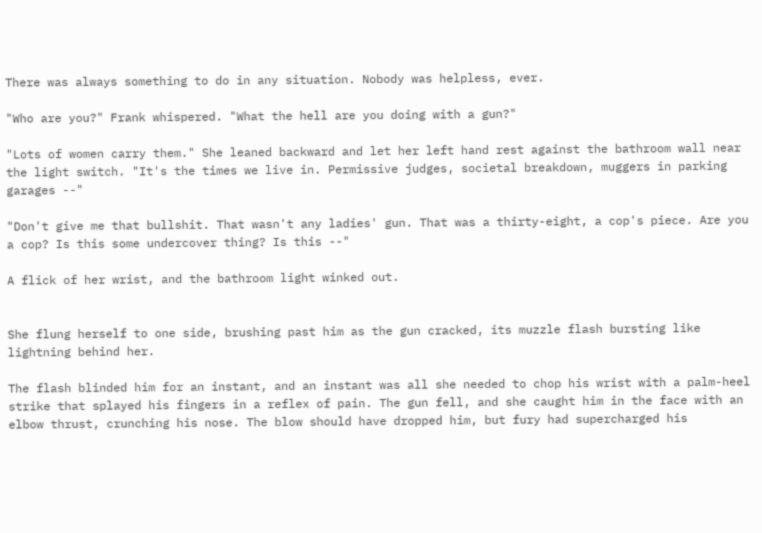There was always something to do in any situation. Nobody was helpless, ever.

"Who are you?" Frank whispered. "What the hell are you doing with a gun?"

"Lots of women carry them." She leaned backward and let her left hand rest against the bathroom wall near the light switch. "It's the times we live in. Permissive judges, societal breakdown, muggers in parking garages --"

"Don't give me that bullshit. That wasn't any ladies' gun. That was a thirty-eight, a cop's piece. Are you a cop? Is this some undercover thing? Is this --"

A flick of her wrist, and the bathroom light winked out.


She flung herself to one side, brushing past him as the gun cracked, its muzzle flash bursting like lightning behind her.

The flash blinded him for an instant, and an instant was all she needed to chop his wrist with a palm-heel strike that splayed his fingers in a reflex of pain. The gun fell, and she caught him in the face with an elbow thrust, crunching his nose. The blow should have dropped him, but fury had supercharged his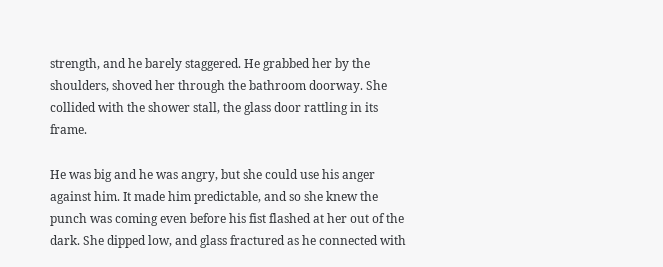strength, and he barely staggered. He grabbed her by the shoulders, shoved her through the bathroom doorway. She collided with the shower stall, the glass door rattling in its frame.

He was big and he was angry, but she could use his anger against him. It made him predictable, and so she knew the punch was coming even before his fist flashed at her out of the dark. She dipped low, and glass fractured as he connected with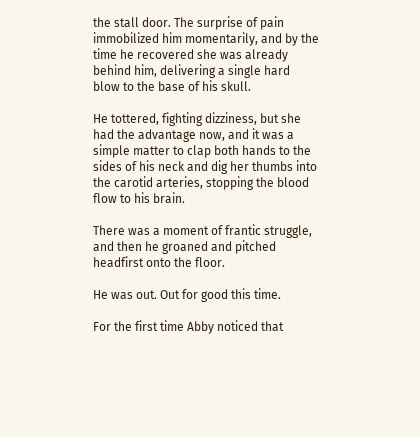the stall door. The surprise of pain immobilized him momentarily, and by the time he recovered she was already behind him, delivering a single hard blow to the base of his skull.

He tottered, fighting dizziness, but she had the advantage now, and it was a simple matter to clap both hands to the sides of his neck and dig her thumbs into the carotid arteries, stopping the blood flow to his brain.

There was a moment of frantic struggle, and then he groaned and pitched headfirst onto the floor.

He was out. Out for good this time.

For the first time Abby noticed that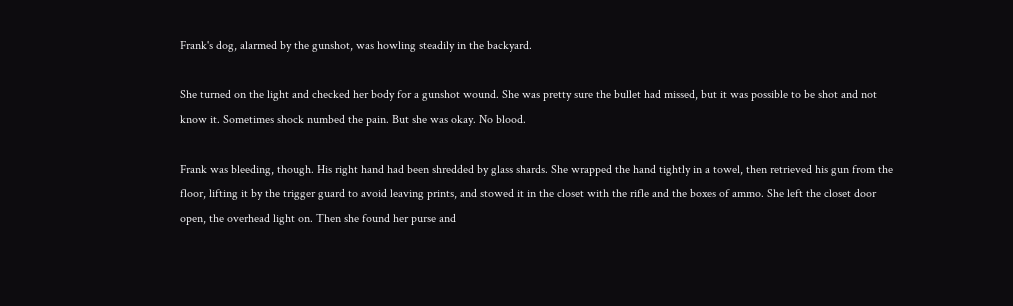Frank's dog, alarmed by the gunshot, was howling steadily in the backyard.

She turned on the light and checked her body for a gunshot wound. She was pretty sure the bullet had missed, but it was possible to be shot and not know it. Sometimes shock numbed the pain. But she was okay. No blood.

Frank was bleeding, though. His right hand had been shredded by glass shards. She wrapped the hand tightly in a towel, then retrieved his gun from the floor, lifting it by the trigger guard to avoid leaving prints, and stowed it in the closet with the rifle and the boxes of ammo. She left the closet door open, the overhead light on. Then she found her purse and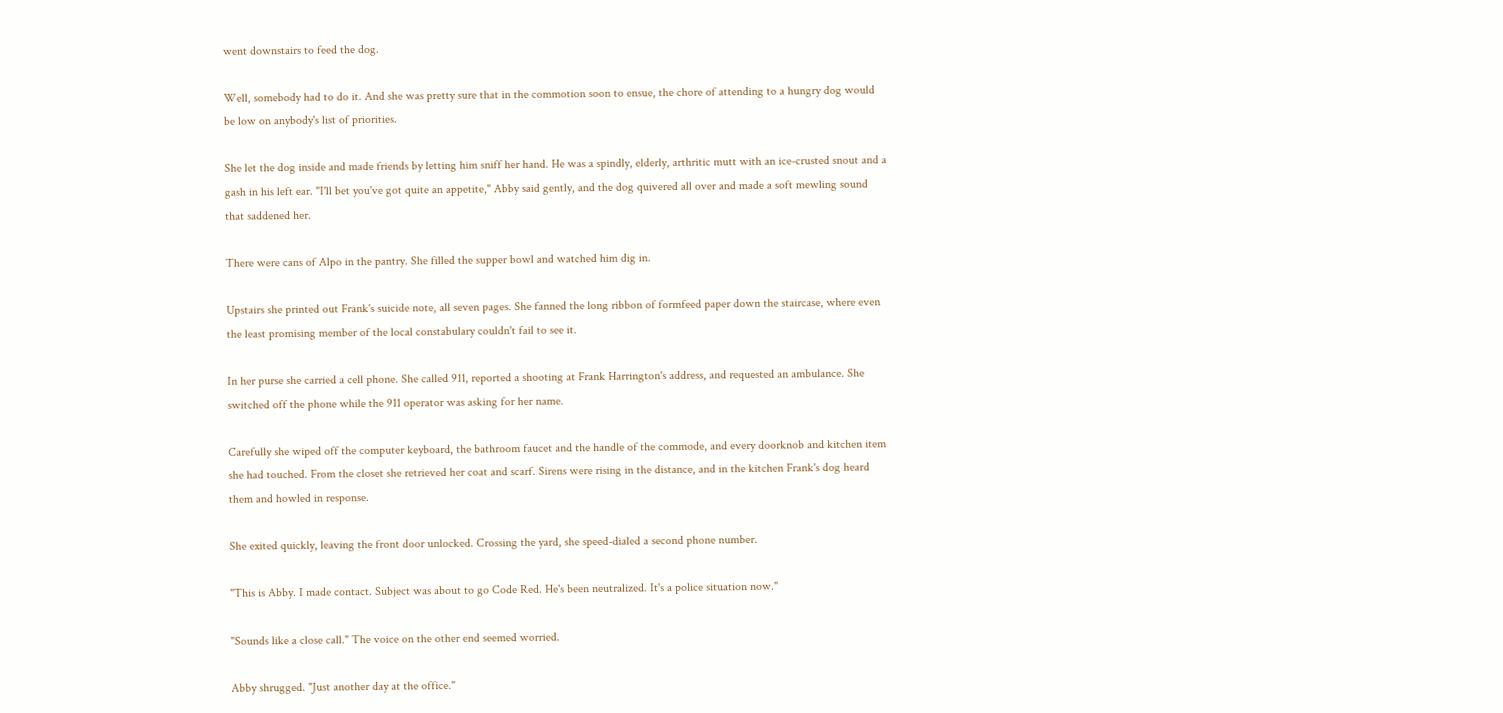went downstairs to feed the dog.

Well, somebody had to do it. And she was pretty sure that in the commotion soon to ensue, the chore of attending to a hungry dog would be low on anybody's list of priorities.

She let the dog inside and made friends by letting him sniff her hand. He was a spindly, elderly, arthritic mutt with an ice-crusted snout and a gash in his left ear. "I'll bet you've got quite an appetite," Abby said gently, and the dog quivered all over and made a soft mewling sound that saddened her.

There were cans of Alpo in the pantry. She filled the supper bowl and watched him dig in.

Upstairs she printed out Frank's suicide note, all seven pages. She fanned the long ribbon of formfeed paper down the staircase, where even the least promising member of the local constabulary couldn't fail to see it.

In her purse she carried a cell phone. She called 911, reported a shooting at Frank Harrington's address, and requested an ambulance. She switched off the phone while the 911 operator was asking for her name.

Carefully she wiped off the computer keyboard, the bathroom faucet and the handle of the commode, and every doorknob and kitchen item she had touched. From the closet she retrieved her coat and scarf. Sirens were rising in the distance, and in the kitchen Frank's dog heard them and howled in response.

She exited quickly, leaving the front door unlocked. Crossing the yard, she speed-dialed a second phone number.

"This is Abby. I made contact. Subject was about to go Code Red. He's been neutralized. It's a police situation now."

"Sounds like a close call." The voice on the other end seemed worried.

Abby shrugged. "Just another day at the office."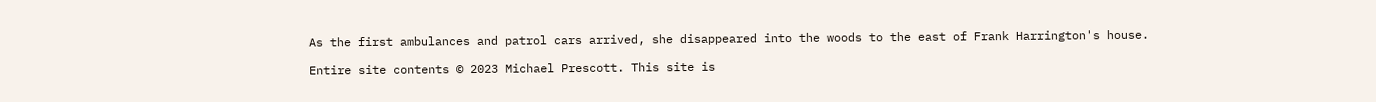As the first ambulances and patrol cars arrived, she disappeared into the woods to the east of Frank Harrington's house.

Entire site contents © 2023 Michael Prescott. This site is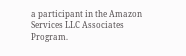a participant in the Amazon Services LLC Associates Program.